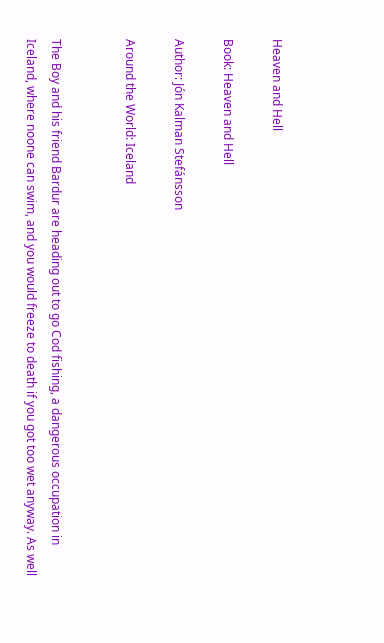Heaven and Hell

Book: Heaven and Hell

Author: Jón Kalman Stefánsson

Around the World: Iceland


The Boy and his friend Bardur are heading out to go Cod fishing, a dangerous occupation in Iceland, where noone can swim, and you would freeze to death if you got too wet anyway. As well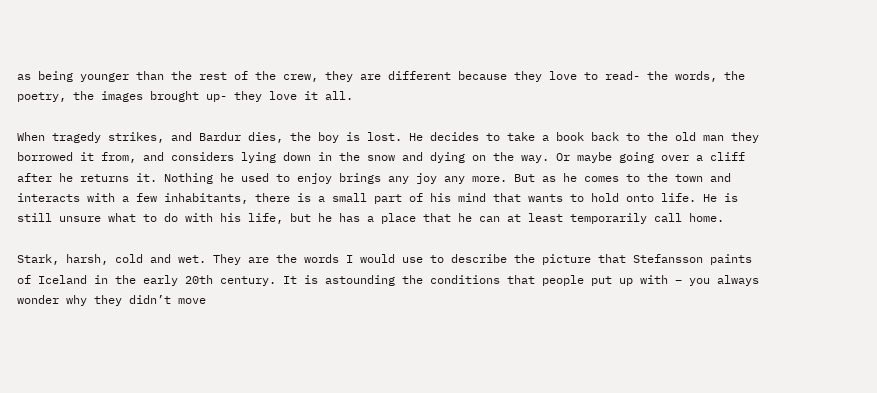as being younger than the rest of the crew, they are different because they love to read- the words, the poetry, the images brought up- they love it all.

When tragedy strikes, and Bardur dies, the boy is lost. He decides to take a book back to the old man they borrowed it from, and considers lying down in the snow and dying on the way. Or maybe going over a cliff after he returns it. Nothing he used to enjoy brings any joy any more. But as he comes to the town and interacts with a few inhabitants, there is a small part of his mind that wants to hold onto life. He is still unsure what to do with his life, but he has a place that he can at least temporarily call home.

Stark, harsh, cold and wet. They are the words I would use to describe the picture that Stefansson paints of Iceland in the early 20th century. It is astounding the conditions that people put up with – you always wonder why they didn’t move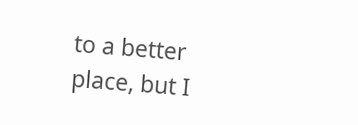to a better place, but I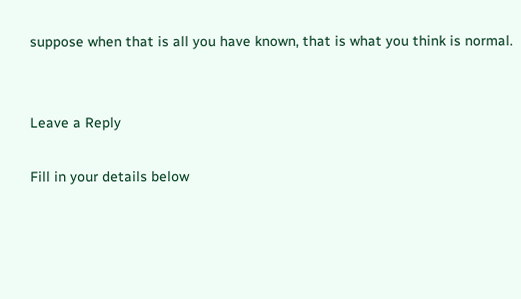suppose when that is all you have known, that is what you think is normal.


Leave a Reply

Fill in your details below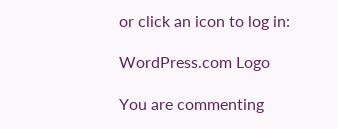or click an icon to log in:

WordPress.com Logo

You are commenting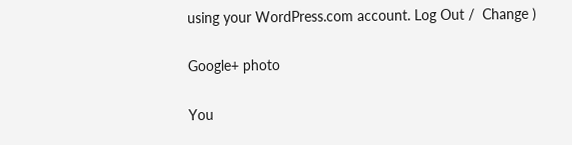using your WordPress.com account. Log Out /  Change )

Google+ photo

You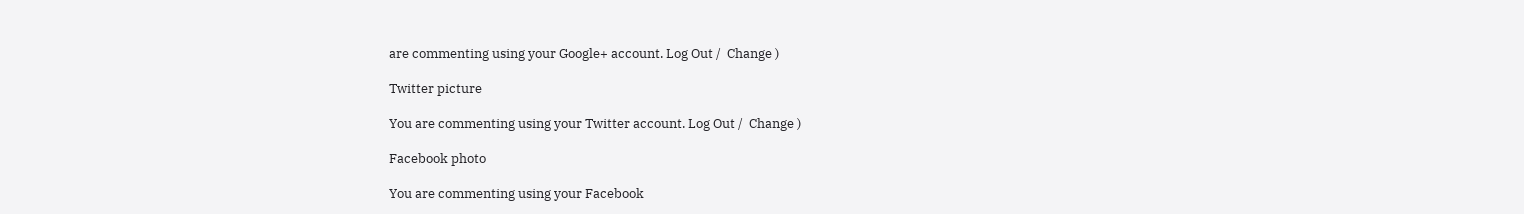are commenting using your Google+ account. Log Out /  Change )

Twitter picture

You are commenting using your Twitter account. Log Out /  Change )

Facebook photo

You are commenting using your Facebook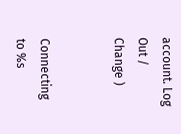account. Log Out /  Change )


Connecting to %s